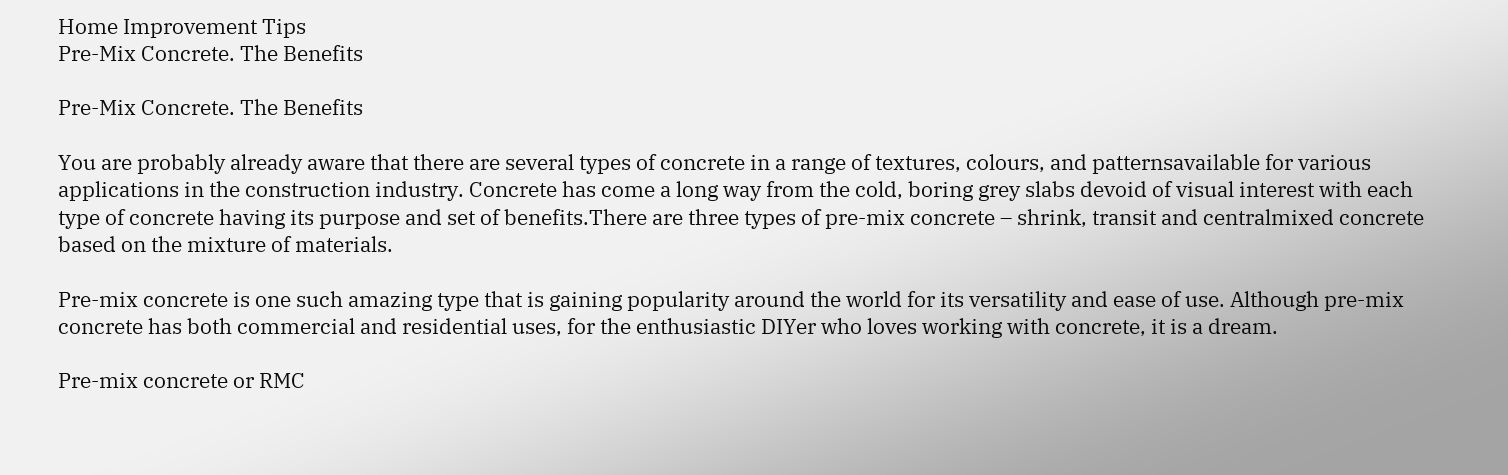Home Improvement Tips
Pre-Mix Concrete. The Benefits

Pre-Mix Concrete. The Benefits

You are probably already aware that there are several types of concrete in a range of textures, colours, and patternsavailable for various applications in the construction industry. Concrete has come a long way from the cold, boring grey slabs devoid of visual interest with each type of concrete having its purpose and set of benefits.There are three types of pre-mix concrete – shrink, transit and centralmixed concrete based on the mixture of materials.

Pre-mix concrete is one such amazing type that is gaining popularity around the world for its versatility and ease of use. Although pre-mix concrete has both commercial and residential uses, for the enthusiastic DIYer who loves working with concrete, it is a dream.

Pre-mix concrete or RMC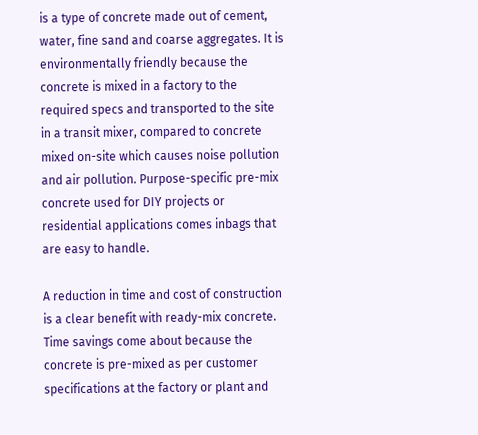is a type of concrete made out of cement, water, fine sand and coarse aggregates. It is environmentally friendly because the concrete is mixed in a factory to the required specs and transported to the site in a transit mixer, compared to concrete mixed on-site which causes noise pollution and air pollution. Purpose-specific pre-mix concrete used for DIY projects or residential applications comes inbags that are easy to handle.

A reduction in time and cost of construction is a clear benefit with ready-mix concrete. Time savings come about because the concrete is pre-mixed as per customer specifications at the factory or plant and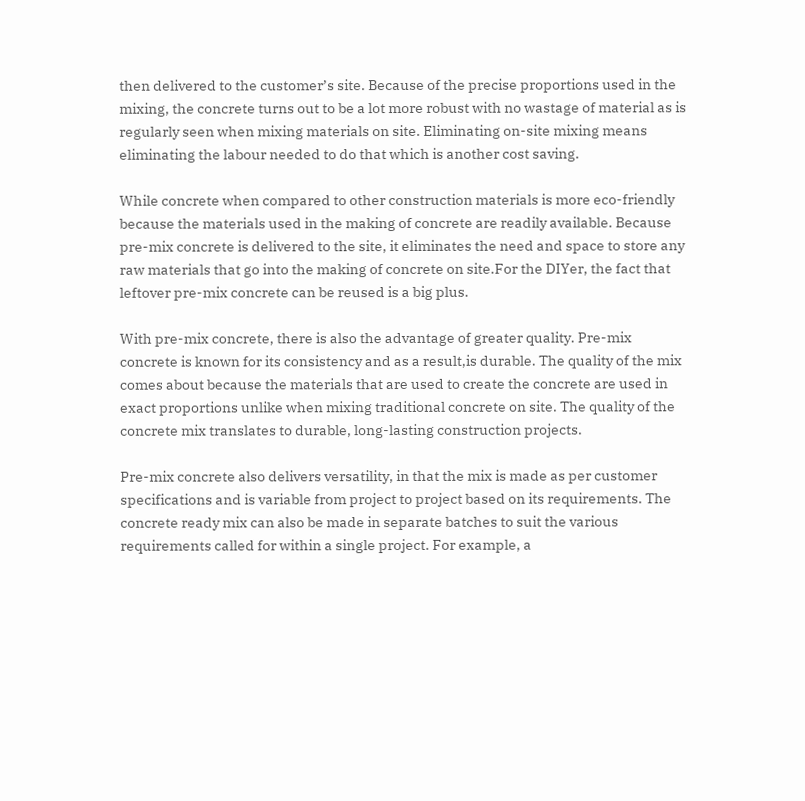then delivered to the customer’s site. Because of the precise proportions used in the mixing, the concrete turns out to be a lot more robust with no wastage of material as is regularly seen when mixing materials on site. Eliminating on-site mixing means eliminating the labour needed to do that which is another cost saving.

While concrete when compared to other construction materials is more eco-friendly because the materials used in the making of concrete are readily available. Because pre-mix concrete is delivered to the site, it eliminates the need and space to store any raw materials that go into the making of concrete on site.For the DIYer, the fact that leftover pre-mix concrete can be reused is a big plus.

With pre-mix concrete, there is also the advantage of greater quality. Pre-mix concrete is known for its consistency and as a result,is durable. The quality of the mix comes about because the materials that are used to create the concrete are used in exact proportions unlike when mixing traditional concrete on site. The quality of the concrete mix translates to durable, long-lasting construction projects.

Pre-mix concrete also delivers versatility, in that the mix is made as per customer specifications and is variable from project to project based on its requirements. The concrete ready mix can also be made in separate batches to suit the various requirements called for within a single project. For example, a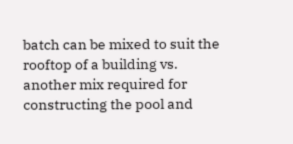batch can be mixed to suit the rooftop of a building vs. another mix required for constructing the pool and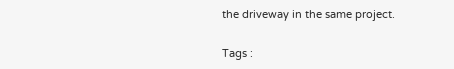the driveway in the same project.

Tags :